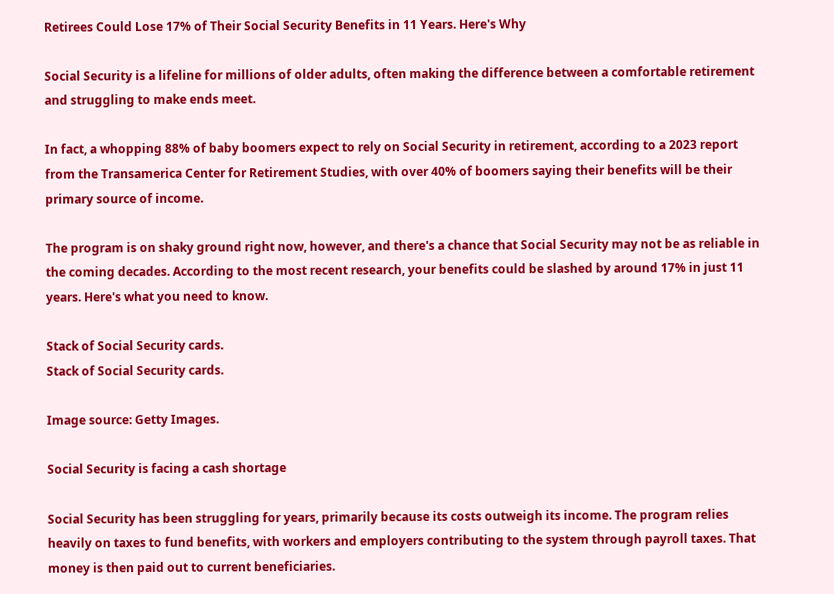Retirees Could Lose 17% of Their Social Security Benefits in 11 Years. Here's Why

Social Security is a lifeline for millions of older adults, often making the difference between a comfortable retirement and struggling to make ends meet.

In fact, a whopping 88% of baby boomers expect to rely on Social Security in retirement, according to a 2023 report from the Transamerica Center for Retirement Studies, with over 40% of boomers saying their benefits will be their primary source of income.

The program is on shaky ground right now, however, and there's a chance that Social Security may not be as reliable in the coming decades. According to the most recent research, your benefits could be slashed by around 17% in just 11 years. Here's what you need to know.

Stack of Social Security cards.
Stack of Social Security cards.

Image source: Getty Images.

Social Security is facing a cash shortage

Social Security has been struggling for years, primarily because its costs outweigh its income. The program relies heavily on taxes to fund benefits, with workers and employers contributing to the system through payroll taxes. That money is then paid out to current beneficiaries.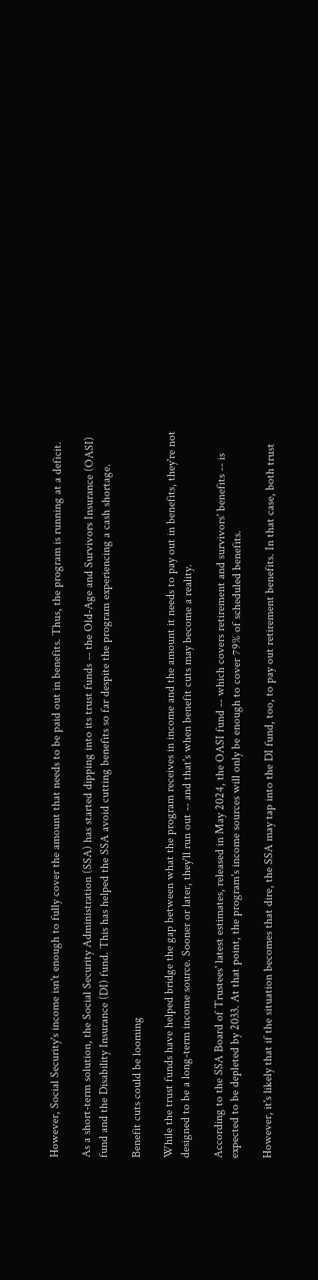However, Social Security's income isn't enough to fully cover the amount that needs to be paid out in benefits. Thus, the program is running at a deficit.

As a short-term solution, the Social Security Administration (SSA) has started dipping into its trust funds -- the Old-Age and Survivors Insurance (OASI) fund and the Disability Insurance (DI) fund. This has helped the SSA avoid cutting benefits so far despite the program experiencing a cash shortage.

Benefit cuts could be looming

While the trust funds have helped bridge the gap between what the program receives in income and the amount it needs to pay out in benefits, they're not designed to be a long-term income source. Sooner or later, they'll run out -- and that's when benefit cuts may become a reality.

According to the SSA Board of Trustees' latest estimates, released in May 2024, the OASI fund -- which covers retirement and survivors' benefits -- is expected to be depleted by 2033. At that point, the program's income sources will only be enough to cover 79% of scheduled benefits.

However, it's likely that if the situation becomes that dire, the SSA may tap into the DI fund, too, to pay out retirement benefits. In that case, both trust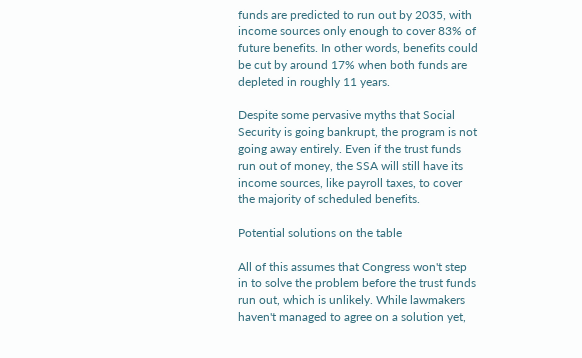funds are predicted to run out by 2035, with income sources only enough to cover 83% of future benefits. In other words, benefits could be cut by around 17% when both funds are depleted in roughly 11 years.

Despite some pervasive myths that Social Security is going bankrupt, the program is not going away entirely. Even if the trust funds run out of money, the SSA will still have its income sources, like payroll taxes, to cover the majority of scheduled benefits.

Potential solutions on the table

All of this assumes that Congress won't step in to solve the problem before the trust funds run out, which is unlikely. While lawmakers haven't managed to agree on a solution yet,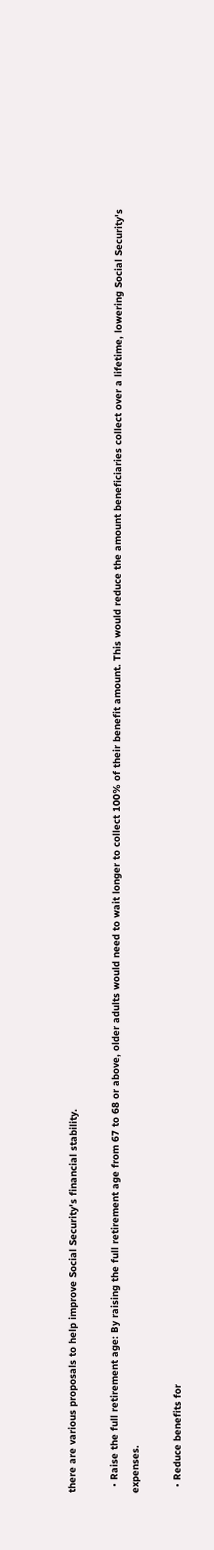there are various proposals to help improve Social Security's financial stability.

  • Raise the full retirement age: By raising the full retirement age from 67 to 68 or above, older adults would need to wait longer to collect 100% of their benefit amount. This would reduce the amount beneficiaries collect over a lifetime, lowering Social Security's expenses.

  • Reduce benefits for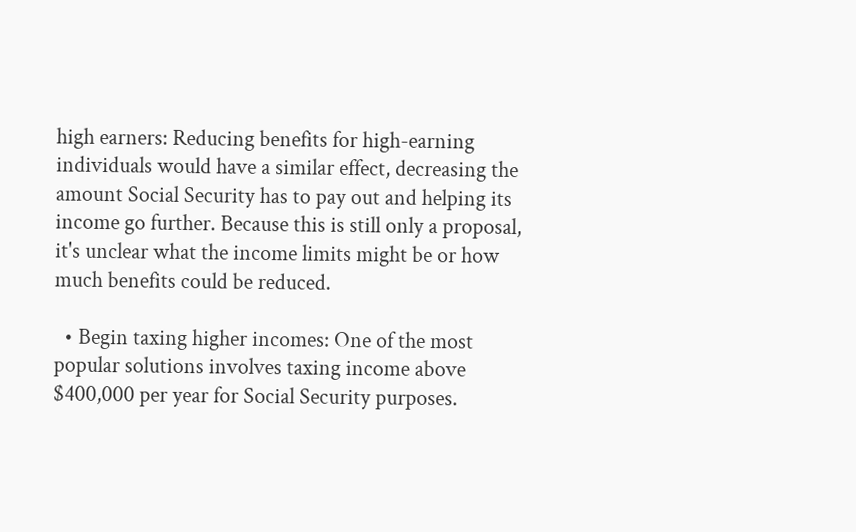high earners: Reducing benefits for high-earning individuals would have a similar effect, decreasing the amount Social Security has to pay out and helping its income go further. Because this is still only a proposal, it's unclear what the income limits might be or how much benefits could be reduced.

  • Begin taxing higher incomes: One of the most popular solutions involves taxing income above $400,000 per year for Social Security purposes.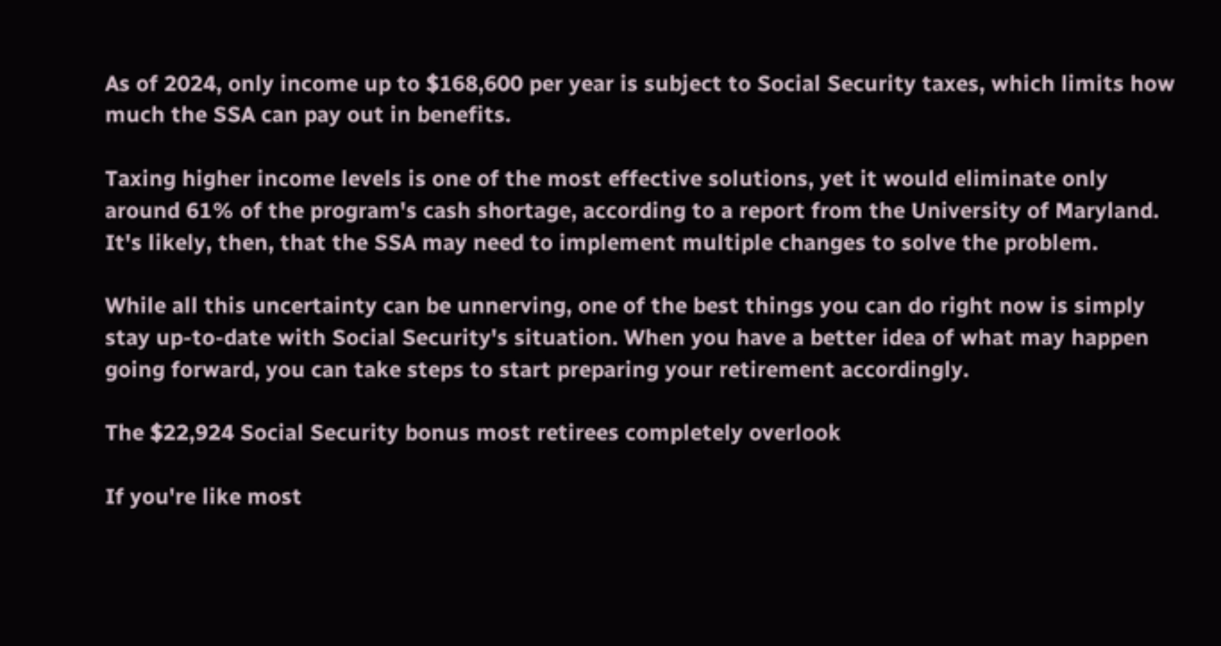As of 2024, only income up to $168,600 per year is subject to Social Security taxes, which limits how much the SSA can pay out in benefits.

Taxing higher income levels is one of the most effective solutions, yet it would eliminate only around 61% of the program's cash shortage, according to a report from the University of Maryland. It's likely, then, that the SSA may need to implement multiple changes to solve the problem.

While all this uncertainty can be unnerving, one of the best things you can do right now is simply stay up-to-date with Social Security's situation. When you have a better idea of what may happen going forward, you can take steps to start preparing your retirement accordingly.

The $22,924 Social Security bonus most retirees completely overlook

If you're like most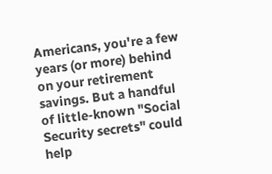Americans, you're a few years (or more) behind on your retirement savings. But a handful of little-known "Social Security secrets" could help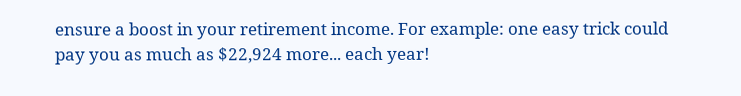ensure a boost in your retirement income. For example: one easy trick could pay you as much as $22,924 more... each year!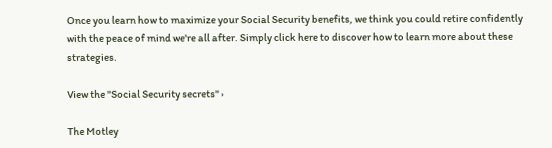Once you learn how to maximize your Social Security benefits, we think you could retire confidently with the peace of mind we're all after. Simply click here to discover how to learn more about these strategies.

View the "Social Security secrets" ›

The Motley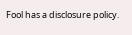Fool has a disclosure policy.